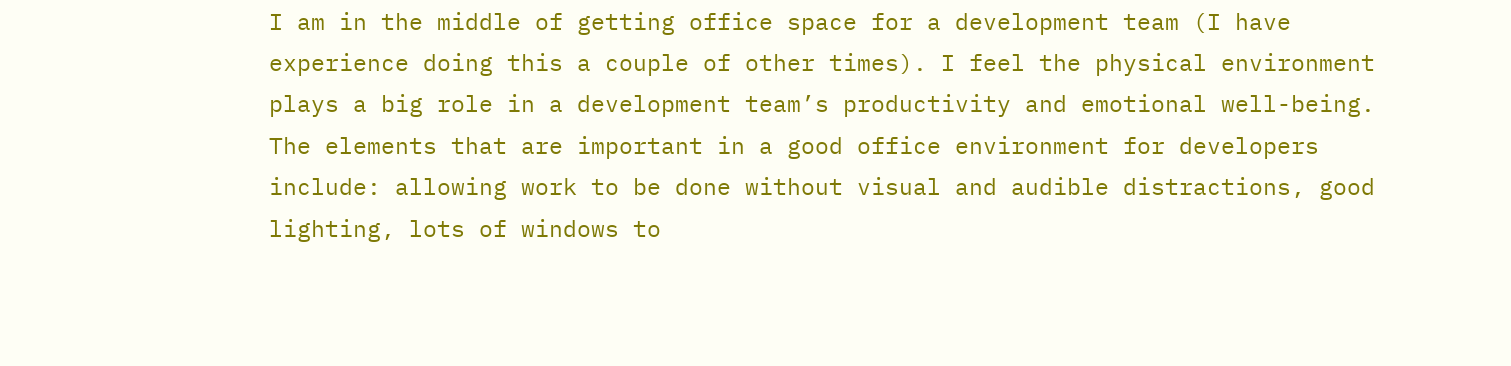I am in the middle of getting office space for a development team (I have experience doing this a couple of other times). I feel the physical environment plays a big role in a development team’s productivity and emotional well-being. The elements that are important in a good office environment for developers include: allowing work to be done without visual and audible distractions, good lighting, lots of windows to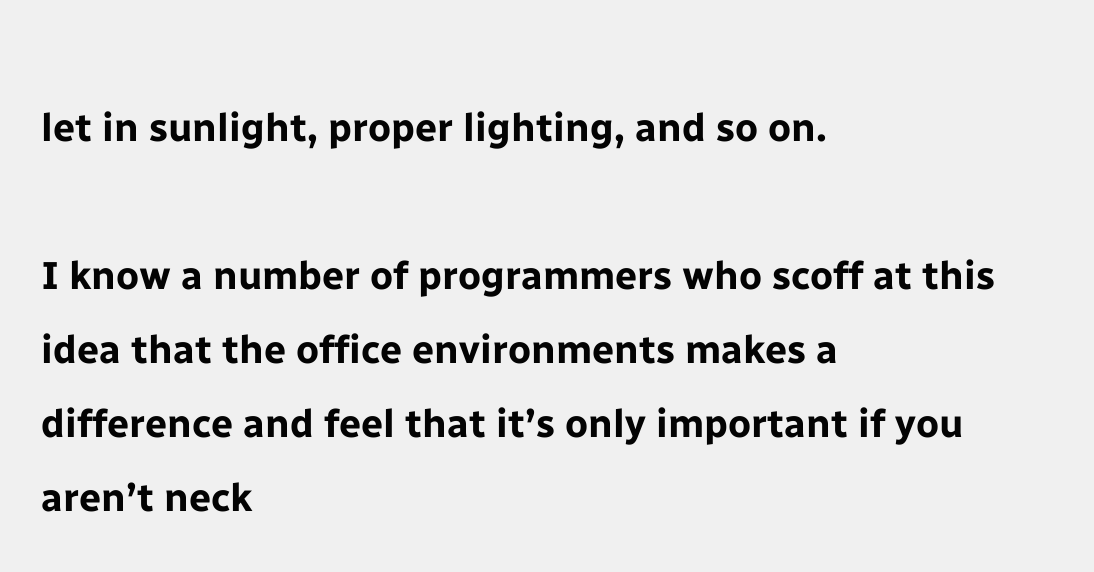let in sunlight, proper lighting, and so on.

I know a number of programmers who scoff at this idea that the office environments makes a difference and feel that it’s only important if you aren’t neck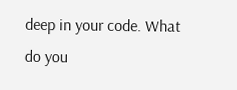deep in your code. What do you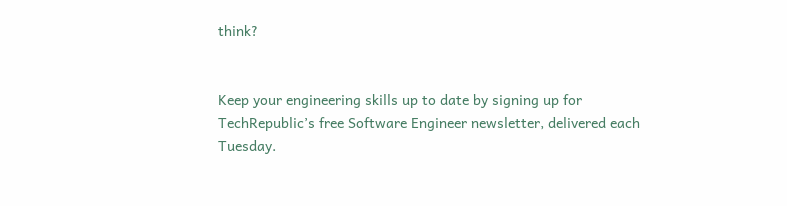think?


Keep your engineering skills up to date by signing up for TechRepublic’s free Software Engineer newsletter, delivered each Tuesday.